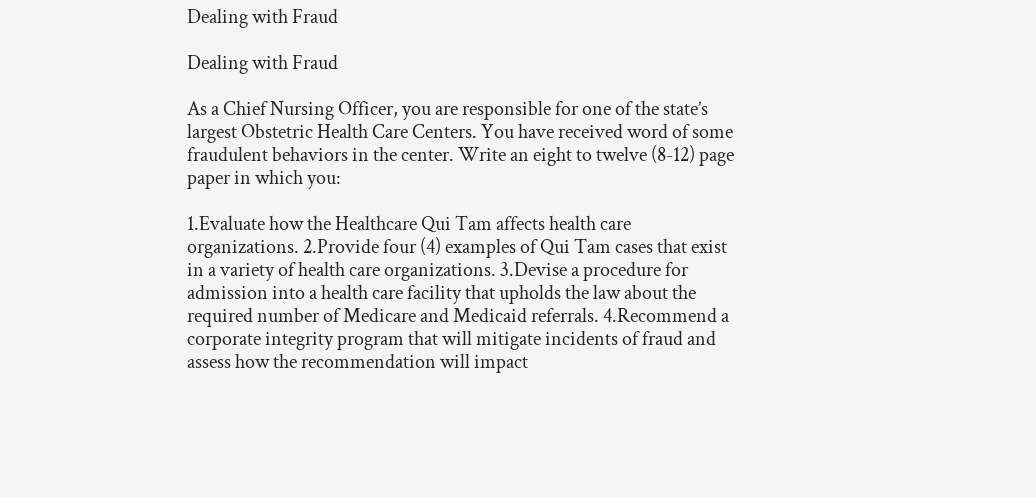Dealing with Fraud

Dealing with Fraud

As a Chief Nursing Officer, you are responsible for one of the state’s largest Obstetric Health Care Centers. You have received word of some fraudulent behaviors in the center. Write an eight to twelve (8-12) page paper in which you:

1.Evaluate how the Healthcare Qui Tam affects health care organizations. 2.Provide four (4) examples of Qui Tam cases that exist in a variety of health care organizations. 3.Devise a procedure for admission into a health care facility that upholds the law about the required number of Medicare and Medicaid referrals. 4.Recommend a corporate integrity program that will mitigate incidents of fraud and assess how the recommendation will impact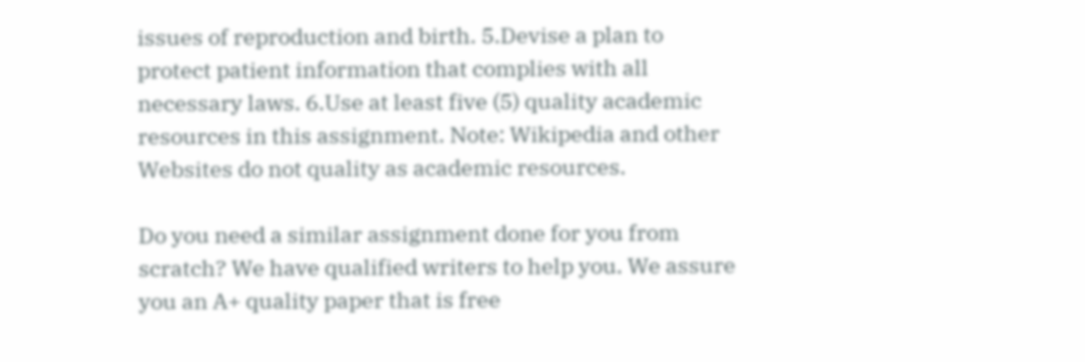issues of reproduction and birth. 5.Devise a plan to protect patient information that complies with all necessary laws. 6.Use at least five (5) quality academic resources in this assignment. Note: Wikipedia and other Websites do not quality as academic resources.

Do you need a similar assignment done for you from scratch? We have qualified writers to help you. We assure you an A+ quality paper that is free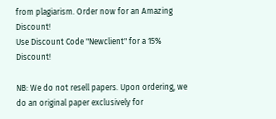from plagiarism. Order now for an Amazing Discount!
Use Discount Code "Newclient" for a 15% Discount!

NB: We do not resell papers. Upon ordering, we do an original paper exclusively for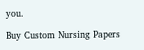you.

Buy Custom Nursing Papers